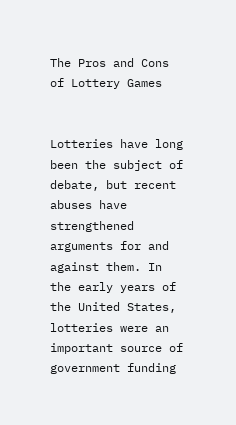The Pros and Cons of Lottery Games


Lotteries have long been the subject of debate, but recent abuses have strengthened arguments for and against them. In the early years of the United States, lotteries were an important source of government funding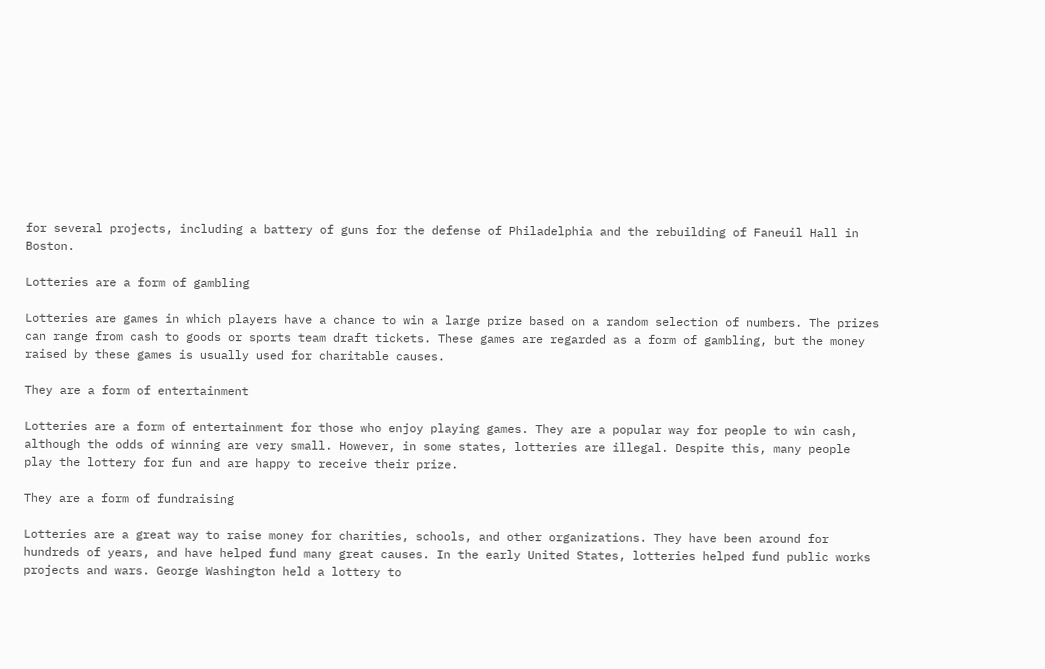for several projects, including a battery of guns for the defense of Philadelphia and the rebuilding of Faneuil Hall in Boston.

Lotteries are a form of gambling

Lotteries are games in which players have a chance to win a large prize based on a random selection of numbers. The prizes can range from cash to goods or sports team draft tickets. These games are regarded as a form of gambling, but the money raised by these games is usually used for charitable causes.

They are a form of entertainment

Lotteries are a form of entertainment for those who enjoy playing games. They are a popular way for people to win cash, although the odds of winning are very small. However, in some states, lotteries are illegal. Despite this, many people play the lottery for fun and are happy to receive their prize.

They are a form of fundraising

Lotteries are a great way to raise money for charities, schools, and other organizations. They have been around for hundreds of years, and have helped fund many great causes. In the early United States, lotteries helped fund public works projects and wars. George Washington held a lottery to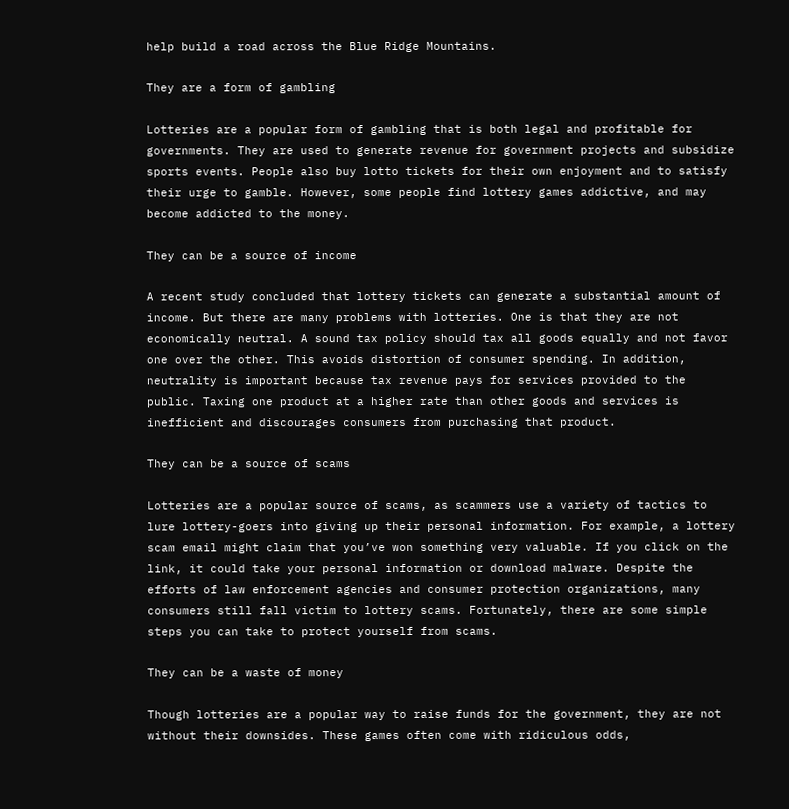help build a road across the Blue Ridge Mountains.

They are a form of gambling

Lotteries are a popular form of gambling that is both legal and profitable for governments. They are used to generate revenue for government projects and subsidize sports events. People also buy lotto tickets for their own enjoyment and to satisfy their urge to gamble. However, some people find lottery games addictive, and may become addicted to the money.

They can be a source of income

A recent study concluded that lottery tickets can generate a substantial amount of income. But there are many problems with lotteries. One is that they are not economically neutral. A sound tax policy should tax all goods equally and not favor one over the other. This avoids distortion of consumer spending. In addition, neutrality is important because tax revenue pays for services provided to the public. Taxing one product at a higher rate than other goods and services is inefficient and discourages consumers from purchasing that product.

They can be a source of scams

Lotteries are a popular source of scams, as scammers use a variety of tactics to lure lottery-goers into giving up their personal information. For example, a lottery scam email might claim that you’ve won something very valuable. If you click on the link, it could take your personal information or download malware. Despite the efforts of law enforcement agencies and consumer protection organizations, many consumers still fall victim to lottery scams. Fortunately, there are some simple steps you can take to protect yourself from scams.

They can be a waste of money

Though lotteries are a popular way to raise funds for the government, they are not without their downsides. These games often come with ridiculous odds,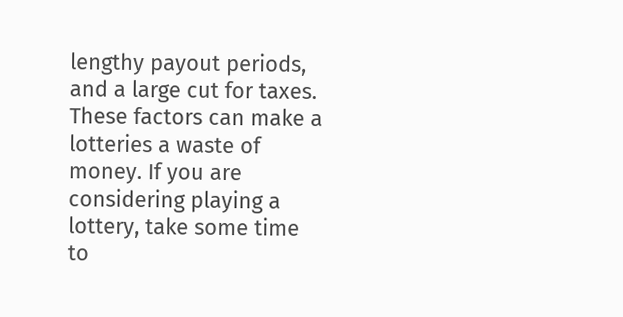lengthy payout periods, and a large cut for taxes. These factors can make a lotteries a waste of money. If you are considering playing a lottery, take some time to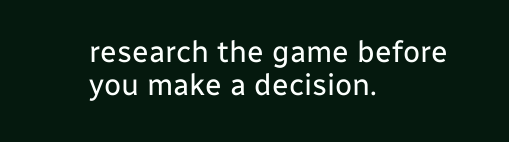research the game before you make a decision.